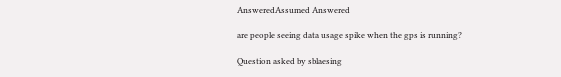AnsweredAssumed Answered

are people seeing data usage spike when the gps is running?

Question asked by sblaesing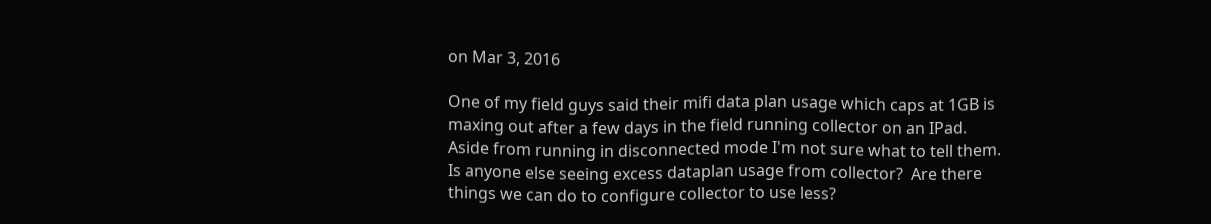on Mar 3, 2016

One of my field guys said their mifi data plan usage which caps at 1GB is maxing out after a few days in the field running collector on an IPad.  Aside from running in disconnected mode I'm not sure what to tell them.  Is anyone else seeing excess dataplan usage from collector?  Are there things we can do to configure collector to use less?